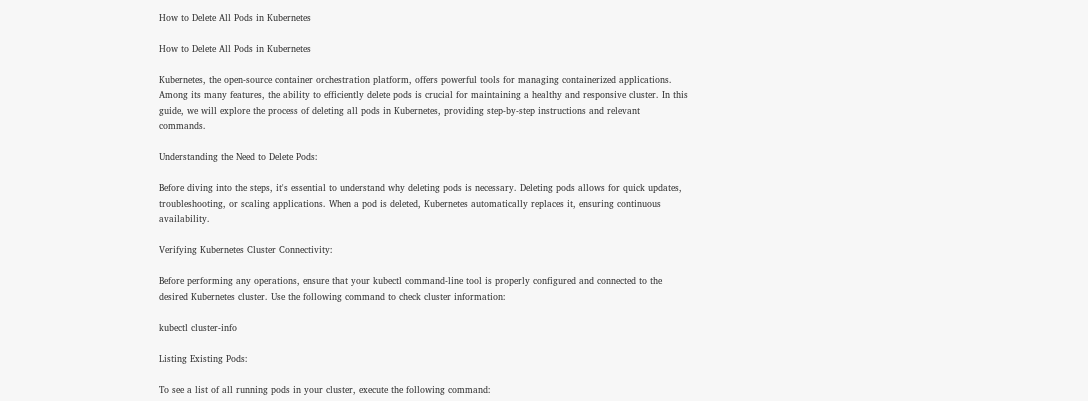How to Delete All Pods in Kubernetes

How to Delete All Pods in Kubernetes

Kubernetes, the open-source container orchestration platform, offers powerful tools for managing containerized applications. Among its many features, the ability to efficiently delete pods is crucial for maintaining a healthy and responsive cluster. In this guide, we will explore the process of deleting all pods in Kubernetes, providing step-by-step instructions and relevant commands.

Understanding the Need to Delete Pods:

Before diving into the steps, it's essential to understand why deleting pods is necessary. Deleting pods allows for quick updates, troubleshooting, or scaling applications. When a pod is deleted, Kubernetes automatically replaces it, ensuring continuous availability.

Verifying Kubernetes Cluster Connectivity:

Before performing any operations, ensure that your kubectl command-line tool is properly configured and connected to the desired Kubernetes cluster. Use the following command to check cluster information:

kubectl cluster-info

Listing Existing Pods:

To see a list of all running pods in your cluster, execute the following command: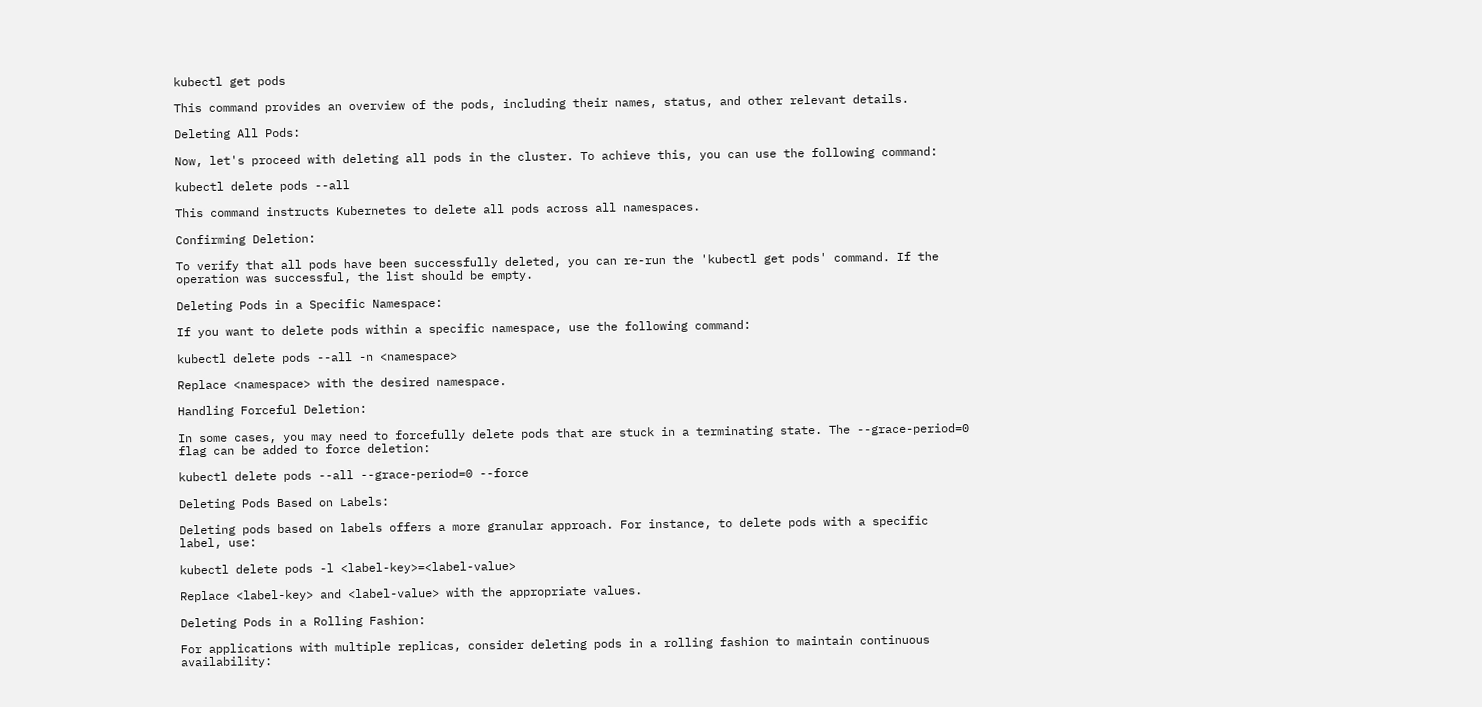kubectl get pods

This command provides an overview of the pods, including their names, status, and other relevant details.

Deleting All Pods:

Now, let's proceed with deleting all pods in the cluster. To achieve this, you can use the following command:

kubectl delete pods --all

This command instructs Kubernetes to delete all pods across all namespaces.

Confirming Deletion:

To verify that all pods have been successfully deleted, you can re-run the 'kubectl get pods' command. If the operation was successful, the list should be empty.

Deleting Pods in a Specific Namespace:

If you want to delete pods within a specific namespace, use the following command:

kubectl delete pods --all -n <namespace>

Replace <namespace> with the desired namespace.

Handling Forceful Deletion:

In some cases, you may need to forcefully delete pods that are stuck in a terminating state. The --grace-period=0 flag can be added to force deletion:

kubectl delete pods --all --grace-period=0 --force

Deleting Pods Based on Labels:

Deleting pods based on labels offers a more granular approach. For instance, to delete pods with a specific label, use:

kubectl delete pods -l <label-key>=<label-value>

Replace <label-key> and <label-value> with the appropriate values.

Deleting Pods in a Rolling Fashion:

For applications with multiple replicas, consider deleting pods in a rolling fashion to maintain continuous availability: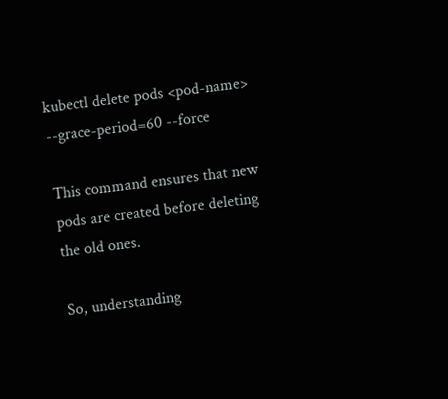kubectl delete pods <pod-name> --grace-period=60 --force

This command ensures that new pods are created before deleting the old ones.

So, understanding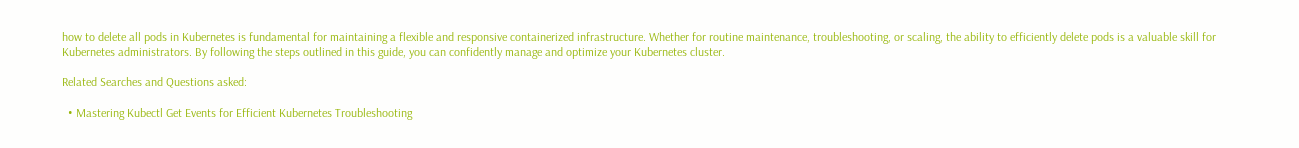how to delete all pods in Kubernetes is fundamental for maintaining a flexible and responsive containerized infrastructure. Whether for routine maintenance, troubleshooting, or scaling, the ability to efficiently delete pods is a valuable skill for Kubernetes administrators. By following the steps outlined in this guide, you can confidently manage and optimize your Kubernetes cluster.

Related Searches and Questions asked:

  • Mastering Kubectl Get Events for Efficient Kubernetes Troubleshooting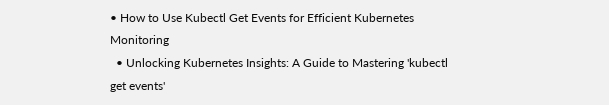• How to Use Kubectl Get Events for Efficient Kubernetes Monitoring
  • Unlocking Kubernetes Insights: A Guide to Mastering 'kubectl get events'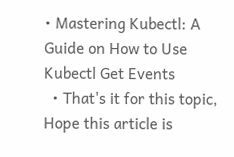• Mastering Kubectl: A Guide on How to Use Kubectl Get Events
  • That's it for this topic, Hope this article is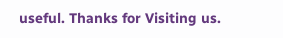useful. Thanks for Visiting us.